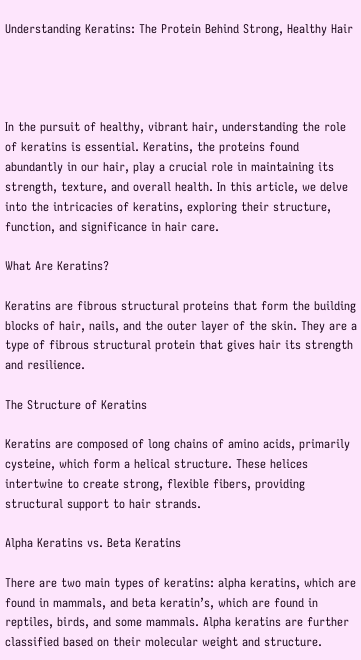Understanding Keratins: The Protein Behind Strong, Healthy Hair




In the pursuit of healthy, vibrant hair, understanding the role of keratins is essential. Keratins, the proteins found abundantly in our hair, play a crucial role in maintaining its strength, texture, and overall health. In this article, we delve into the intricacies of keratins, exploring their structure, function, and significance in hair care.

What Are Keratins?

Keratins are fibrous structural proteins that form the building blocks of hair, nails, and the outer layer of the skin. They are a type of fibrous structural protein that gives hair its strength and resilience.

The Structure of Keratins

Keratins are composed of long chains of amino acids, primarily cysteine, which form a helical structure. These helices intertwine to create strong, flexible fibers, providing structural support to hair strands.

Alpha Keratins vs. Beta Keratins

There are two main types of keratins: alpha keratins, which are found in mammals, and beta keratin’s, which are found in reptiles, birds, and some mammals. Alpha keratins are further classified based on their molecular weight and structure.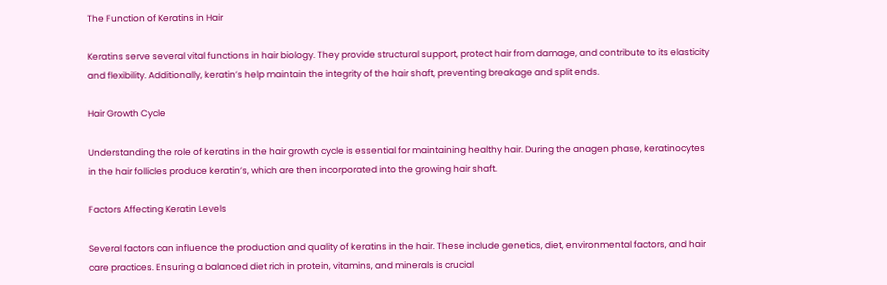The Function of Keratins in Hair

Keratins serve several vital functions in hair biology. They provide structural support, protect hair from damage, and contribute to its elasticity and flexibility. Additionally, keratin’s help maintain the integrity of the hair shaft, preventing breakage and split ends.

Hair Growth Cycle

Understanding the role of keratins in the hair growth cycle is essential for maintaining healthy hair. During the anagen phase, keratinocytes in the hair follicles produce keratin’s, which are then incorporated into the growing hair shaft.

Factors Affecting Keratin Levels

Several factors can influence the production and quality of keratins in the hair. These include genetics, diet, environmental factors, and hair care practices. Ensuring a balanced diet rich in protein, vitamins, and minerals is crucial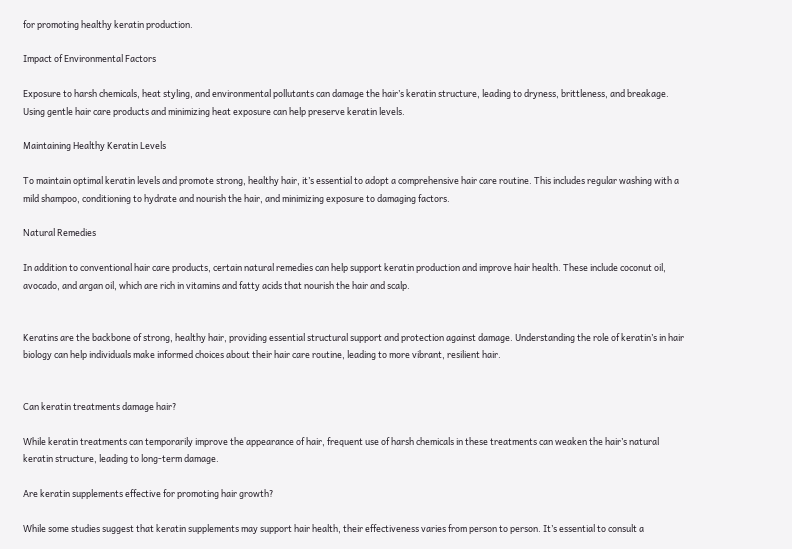for promoting healthy keratin production.

Impact of Environmental Factors

Exposure to harsh chemicals, heat styling, and environmental pollutants can damage the hair’s keratin structure, leading to dryness, brittleness, and breakage. Using gentle hair care products and minimizing heat exposure can help preserve keratin levels.

Maintaining Healthy Keratin Levels

To maintain optimal keratin levels and promote strong, healthy hair, it’s essential to adopt a comprehensive hair care routine. This includes regular washing with a mild shampoo, conditioning to hydrate and nourish the hair, and minimizing exposure to damaging factors.

Natural Remedies

In addition to conventional hair care products, certain natural remedies can help support keratin production and improve hair health. These include coconut oil, avocado, and argan oil, which are rich in vitamins and fatty acids that nourish the hair and scalp.


Keratins are the backbone of strong, healthy hair, providing essential structural support and protection against damage. Understanding the role of keratin’s in hair biology can help individuals make informed choices about their hair care routine, leading to more vibrant, resilient hair.


Can keratin treatments damage hair?

While keratin treatments can temporarily improve the appearance of hair, frequent use of harsh chemicals in these treatments can weaken the hair’s natural keratin structure, leading to long-term damage.

Are keratin supplements effective for promoting hair growth?

While some studies suggest that keratin supplements may support hair health, their effectiveness varies from person to person. It’s essential to consult a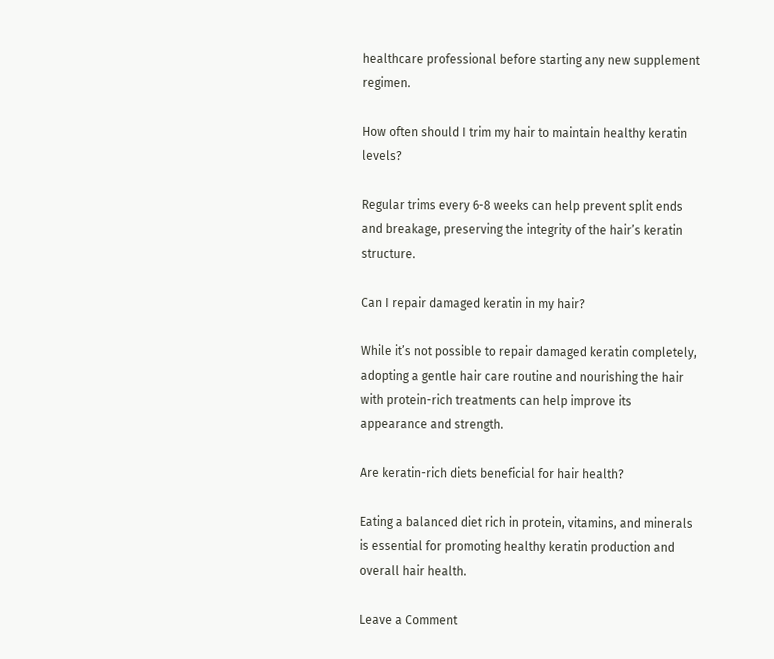healthcare professional before starting any new supplement regimen.

How often should I trim my hair to maintain healthy keratin levels?

Regular trims every 6-8 weeks can help prevent split ends and breakage, preserving the integrity of the hair’s keratin structure.

Can I repair damaged keratin in my hair?

While it’s not possible to repair damaged keratin completely, adopting a gentle hair care routine and nourishing the hair with protein-rich treatments can help improve its appearance and strength.

Are keratin-rich diets beneficial for hair health?

Eating a balanced diet rich in protein, vitamins, and minerals is essential for promoting healthy keratin production and overall hair health.

Leave a Comment